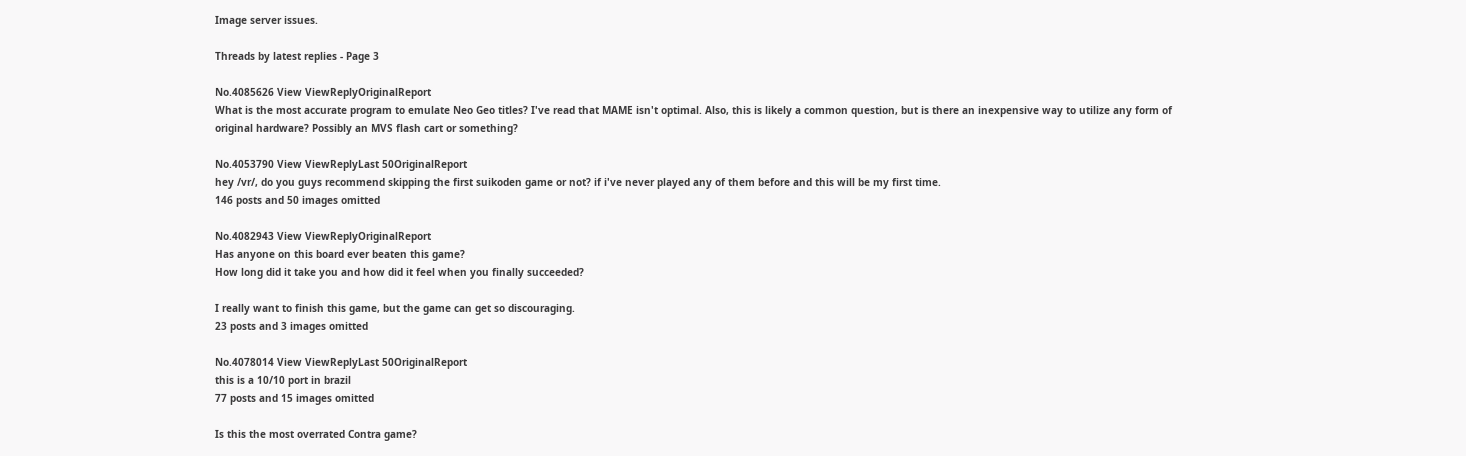Image server issues.

Threads by latest replies - Page 3

No.4085626 View ViewReplyOriginalReport
What is the most accurate program to emulate Neo Geo titles? I've read that MAME isn't optimal. Also, this is likely a common question, but is there an inexpensive way to utilize any form of original hardware? Possibly an MVS flash cart or something?

No.4053790 View ViewReplyLast 50OriginalReport
hey /vr/, do you guys recommend skipping the first suikoden game or not? if i've never played any of them before and this will be my first time.
146 posts and 50 images omitted

No.4082943 View ViewReplyOriginalReport
Has anyone on this board ever beaten this game?
How long did it take you and how did it feel when you finally succeeded?

I really want to finish this game, but the game can get so discouraging.
23 posts and 3 images omitted

No.4078014 View ViewReplyLast 50OriginalReport
this is a 10/10 port in brazil
77 posts and 15 images omitted

Is this the most overrated Contra game?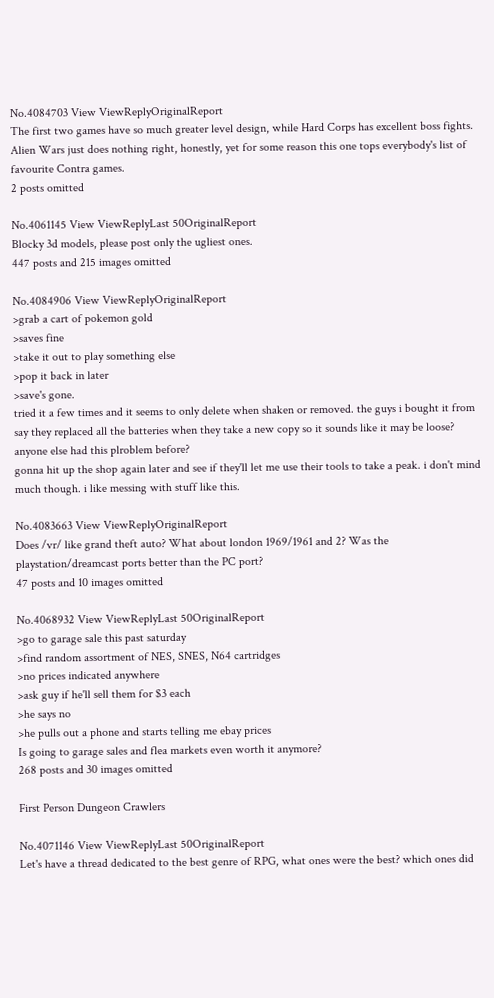No.4084703 View ViewReplyOriginalReport
The first two games have so much greater level design, while Hard Corps has excellent boss fights. Alien Wars just does nothing right, honestly, yet for some reason this one tops everybody's list of favourite Contra games.
2 posts omitted

No.4061145 View ViewReplyLast 50OriginalReport
Blocky 3d models, please post only the ugliest ones.
447 posts and 215 images omitted

No.4084906 View ViewReplyOriginalReport
>grab a cart of pokemon gold
>saves fine
>take it out to play something else
>pop it back in later
>save's gone.
tried it a few times and it seems to only delete when shaken or removed. the guys i bought it from say they replaced all the batteries when they take a new copy so it sounds like it may be loose?
anyone else had this plroblem before?
gonna hit up the shop again later and see if they'll let me use their tools to take a peak. i don't mind much though. i like messing with stuff like this.

No.4083663 View ViewReplyOriginalReport
Does /vr/ like grand theft auto? What about london 1969/1961 and 2? Was the playstation/dreamcast ports better than the PC port?
47 posts and 10 images omitted

No.4068932 View ViewReplyLast 50OriginalReport
>go to garage sale this past saturday
>find random assortment of NES, SNES, N64 cartridges
>no prices indicated anywhere
>ask guy if he'll sell them for $3 each
>he says no
>he pulls out a phone and starts telling me ebay prices
Is going to garage sales and flea markets even worth it anymore?
268 posts and 30 images omitted

First Person Dungeon Crawlers

No.4071146 View ViewReplyLast 50OriginalReport
Let's have a thread dedicated to the best genre of RPG, what ones were the best? which ones did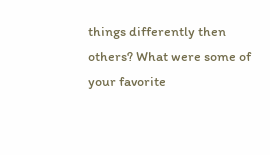things differently then others? What were some of your favorite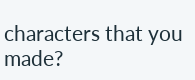characters that you made?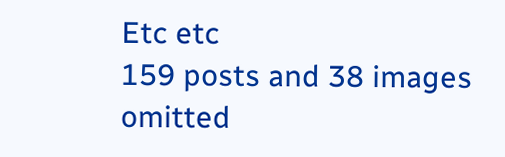Etc etc
159 posts and 38 images omitted